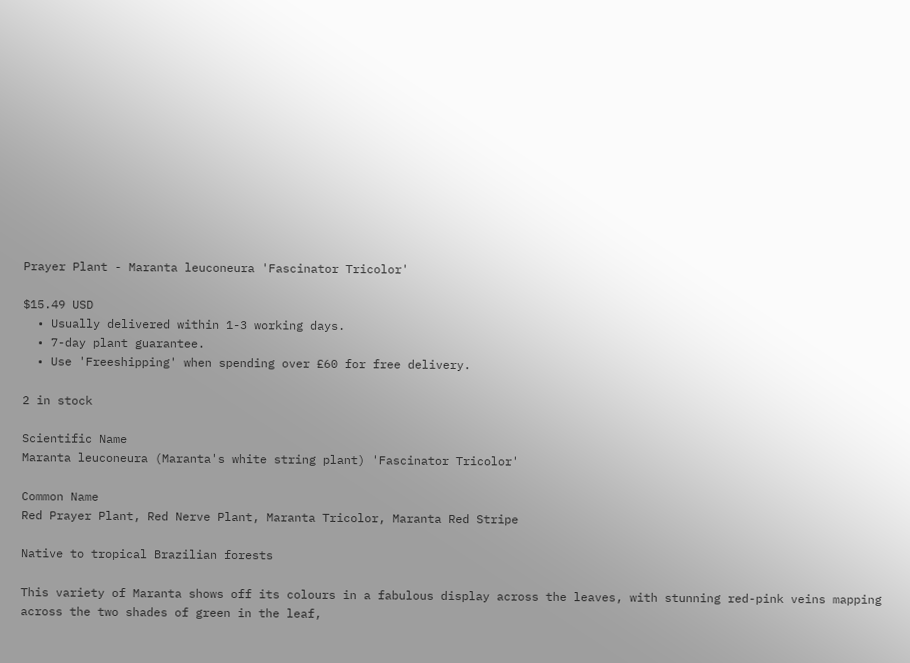Prayer Plant - Maranta leuconeura 'Fascinator Tricolor'

$15.49 USD
  • Usually delivered within 1-3 working days.
  • 7-day plant guarantee.
  • Use 'Freeshipping' when spending over £60 for free delivery.

2 in stock

Scientific Name
Maranta leuconeura (Maranta's white string plant) 'Fascinator Tricolor'

Common Name
Red Prayer Plant, Red Nerve Plant, Maranta Tricolor, Maranta Red Stripe

Native to tropical Brazilian forests

This variety of Maranta shows off its colours in a fabulous display across the leaves, with stunning red-pink veins mapping across the two shades of green in the leaf,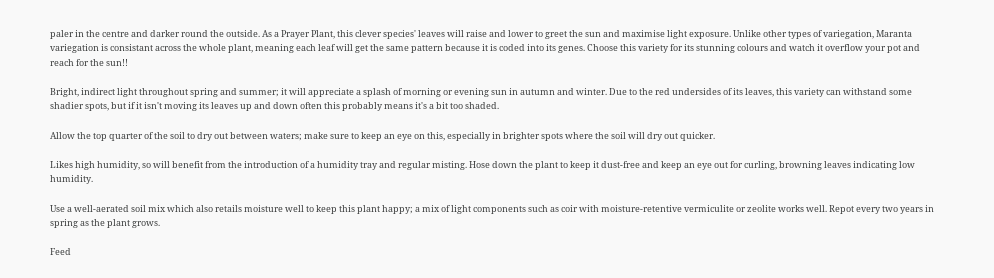paler in the centre and darker round the outside. As a Prayer Plant, this clever species' leaves will raise and lower to greet the sun and maximise light exposure. Unlike other types of variegation, Maranta variegation is consistant across the whole plant, meaning each leaf will get the same pattern because it is coded into its genes. Choose this variety for its stunning colours and watch it overflow your pot and reach for the sun!!

Bright, indirect light throughout spring and summer; it will appreciate a splash of morning or evening sun in autumn and winter. Due to the red undersides of its leaves, this variety can withstand some shadier spots, but if it isn't moving its leaves up and down often this probably means it's a bit too shaded.

Allow the top quarter of the soil to dry out between waters; make sure to keep an eye on this, especially in brighter spots where the soil will dry out quicker.

Likes high humidity, so will benefit from the introduction of a humidity tray and regular misting. Hose down the plant to keep it dust-free and keep an eye out for curling, browning leaves indicating low humidity.

Use a well-aerated soil mix which also retails moisture well to keep this plant happy; a mix of light components such as coir with moisture-retentive vermiculite or zeolite works well. Repot every two years in spring as the plant grows.

Feed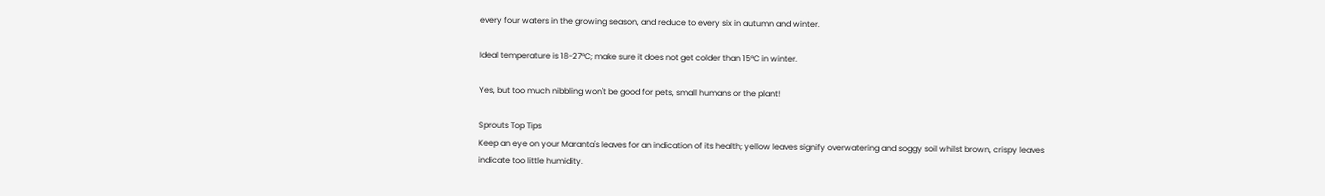every four waters in the growing season, and reduce to every six in autumn and winter.

Ideal temperature is 18-27°C; make sure it does not get colder than 15°C in winter.

Yes, but too much nibbling won't be good for pets, small humans or the plant!

Sprouts Top Tips
Keep an eye on your Maranta's leaves for an indication of its health; yellow leaves signify overwatering and soggy soil whilst brown, crispy leaves indicate too little humidity.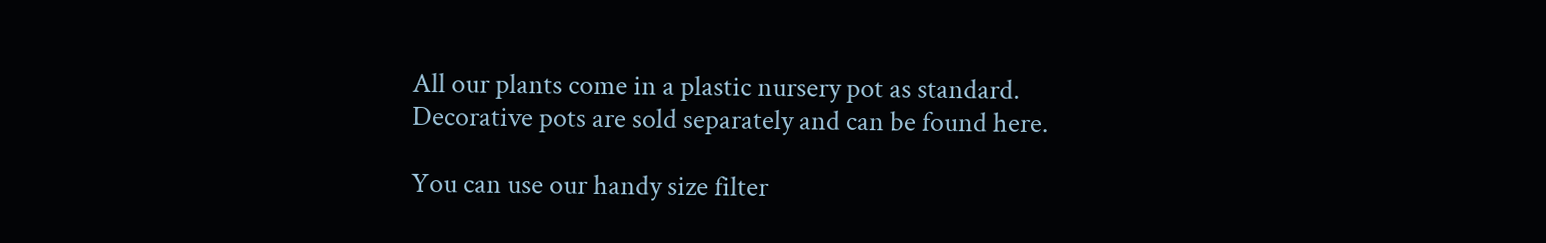All our plants come in a plastic nursery pot as standard.
Decorative pots are sold separately and can be found here.

You can use our handy size filter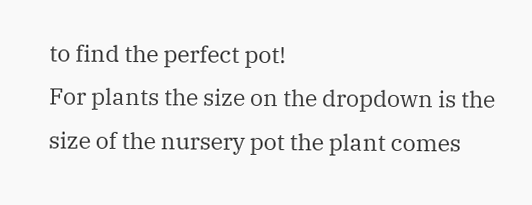to find the perfect pot!
For plants the size on the dropdown is the size of the nursery pot the plant comes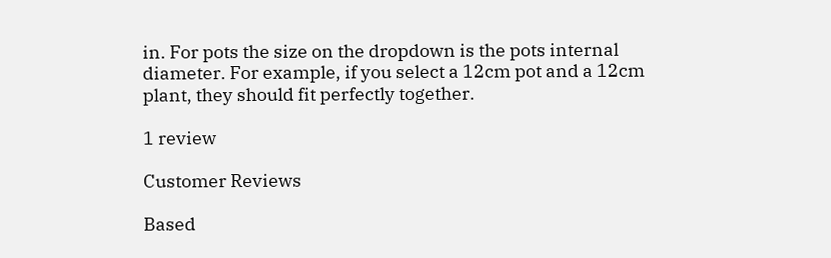in. For pots the size on the dropdown is the pots internal diameter. For example, if you select a 12cm pot and a 12cm plant, they should fit perfectly together.

1 review

Customer Reviews

Based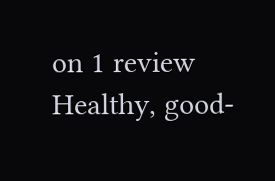on 1 review
Healthy, good-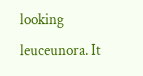looking leuceunora. It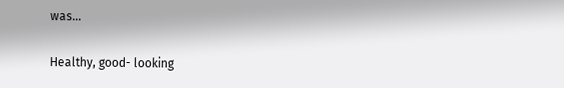was...

Healthy, good- looking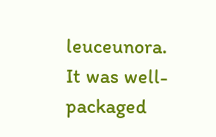leuceunora. It was well- packaged